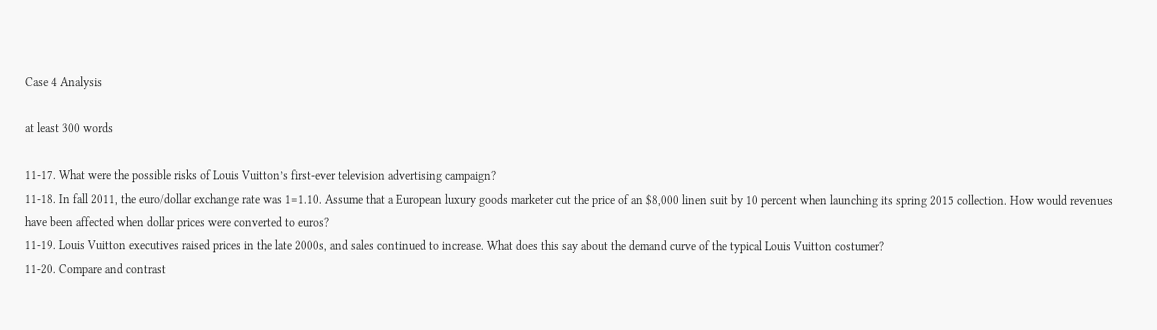Case 4 Analysis

at least 300 words

11-17. What were the possible risks of Louis Vuitton’s first-ever television advertising campaign?
11-18. In fall 2011, the euro/dollar exchange rate was 1=1.10. Assume that a European luxury goods marketer cut the price of an $8,000 linen suit by 10 percent when launching its spring 2015 collection. How would revenues have been affected when dollar prices were converted to euros?
11-19. Louis Vuitton executives raised prices in the late 2000s, and sales continued to increase. What does this say about the demand curve of the typical Louis Vuitton costumer?
11-20. Compare and contrast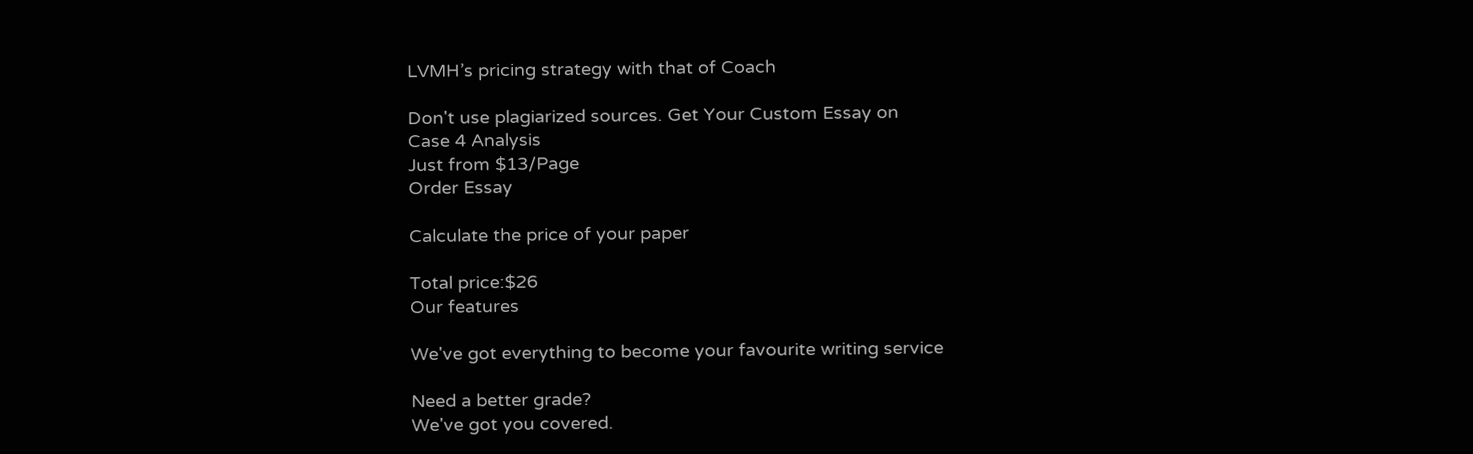LVMH’s pricing strategy with that of Coach

Don't use plagiarized sources. Get Your Custom Essay on
Case 4 Analysis
Just from $13/Page
Order Essay

Calculate the price of your paper

Total price:$26
Our features

We've got everything to become your favourite writing service

Need a better grade?
We've got you covered.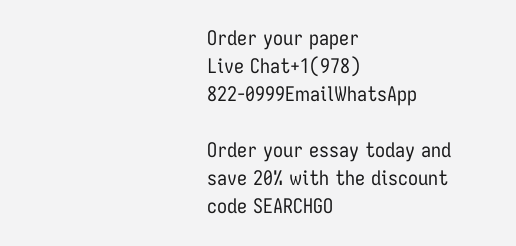Order your paper
Live Chat+1(978) 822-0999EmailWhatsApp

Order your essay today and save 20% with the discount code SEARCHGO